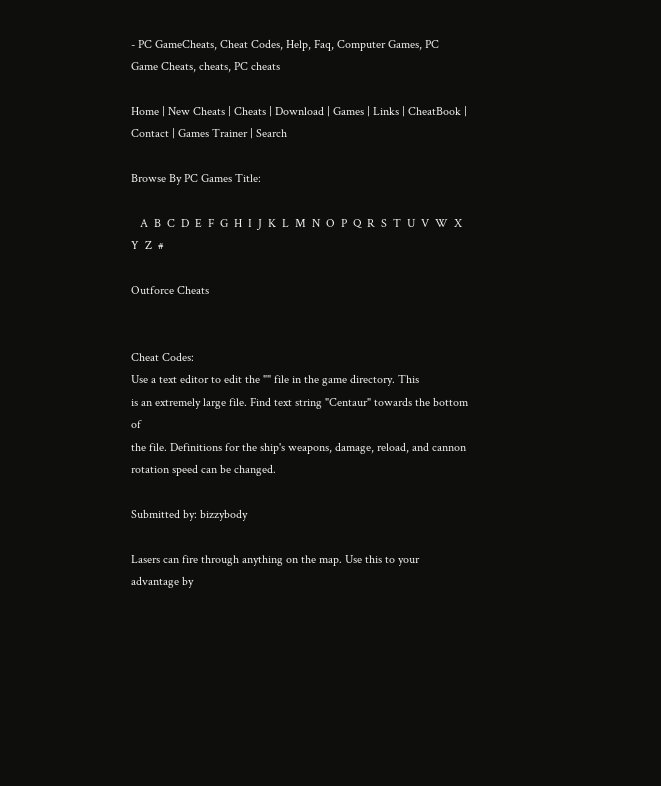- PC GameCheats, Cheat Codes, Help, Faq, Computer Games, PC Game Cheats, cheats, PC cheats

Home | New Cheats | Cheats | Download | Games | Links | CheatBook | Contact | Games Trainer | Search

Browse By PC Games Title:

   A  B  C  D  E  F  G  H  I  J  K  L  M  N  O  P  Q  R  S  T  U  V  W  X  Y  Z  #

Outforce Cheats


Cheat Codes:
Use a text editor to edit the "" file in the game directory. This
is an extremely large file. Find text string "Centaur" towards the bottom of
the file. Definitions for the ship's weapons, damage, reload, and cannon
rotation speed can be changed.

Submitted by: bizzybody

Lasers can fire through anything on the map. Use this to your advantage by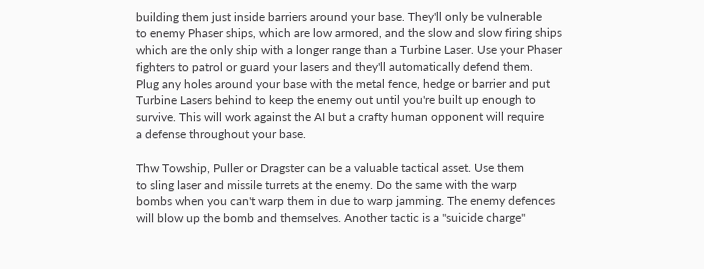building them just inside barriers around your base. They'll only be vulnerable
to enemy Phaser ships, which are low armored, and the slow and slow firing ships
which are the only ship with a longer range than a Turbine Laser. Use your Phaser
fighters to patrol or guard your lasers and they'll automatically defend them.
Plug any holes around your base with the metal fence, hedge or barrier and put
Turbine Lasers behind to keep the enemy out until you're built up enough to
survive. This will work against the AI but a crafty human opponent will require
a defense throughout your base.

Thw Towship, Puller or Dragster can be a valuable tactical asset. Use them
to sling laser and missile turrets at the enemy. Do the same with the warp
bombs when you can't warp them in due to warp jamming. The enemy defences
will blow up the bomb and themselves. Another tactic is a "suicide charge"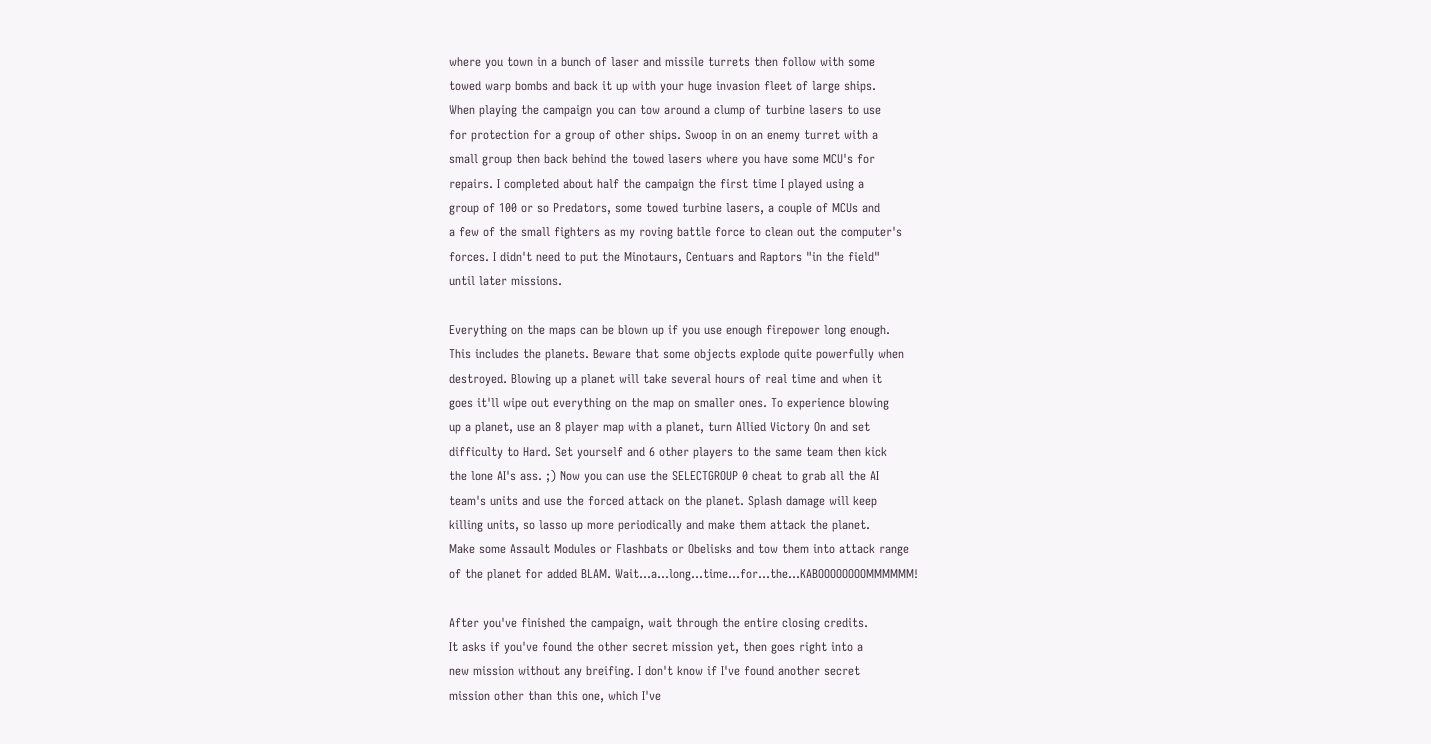where you town in a bunch of laser and missile turrets then follow with some
towed warp bombs and back it up with your huge invasion fleet of large ships.
When playing the campaign you can tow around a clump of turbine lasers to use
for protection for a group of other ships. Swoop in on an enemy turret with a
small group then back behind the towed lasers where you have some MCU's for
repairs. I completed about half the campaign the first time I played using a
group of 100 or so Predators, some towed turbine lasers, a couple of MCUs and
a few of the small fighters as my roving battle force to clean out the computer's
forces. I didn't need to put the Minotaurs, Centuars and Raptors "in the field"
until later missions.

Everything on the maps can be blown up if you use enough firepower long enough.
This includes the planets. Beware that some objects explode quite powerfully when
destroyed. Blowing up a planet will take several hours of real time and when it
goes it'll wipe out everything on the map on smaller ones. To experience blowing
up a planet, use an 8 player map with a planet, turn Allied Victory On and set
difficulty to Hard. Set yourself and 6 other players to the same team then kick
the lone AI's ass. ;) Now you can use the SELECTGROUP 0 cheat to grab all the AI
team's units and use the forced attack on the planet. Splash damage will keep
killing units, so lasso up more periodically and make them attack the planet.
Make some Assault Modules or Flashbats or Obelisks and tow them into attack range
of the planet for added BLAM. Wait...a...long...time...for...the...KABOOOOOOOOMMMMMM!

After you've finished the campaign, wait through the entire closing credits.
It asks if you've found the other secret mission yet, then goes right into a
new mission without any breifing. I don't know if I've found another secret
mission other than this one, which I've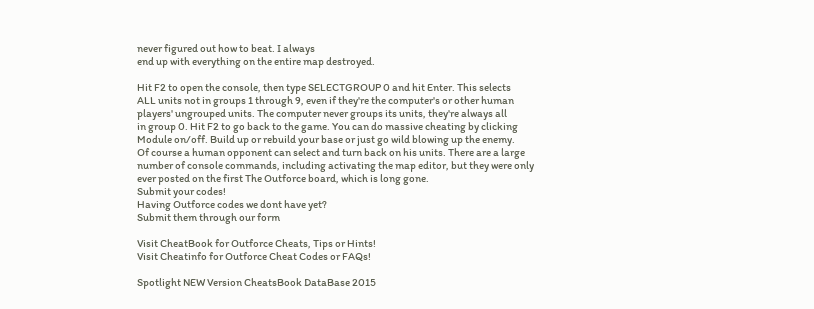never figured out how to beat. I always
end up with everything on the entire map destroyed.

Hit F2 to open the console, then type SELECTGROUP 0 and hit Enter. This selects
ALL units not in groups 1 through 9, even if they're the computer's or other human
players' ungrouped units. The computer never groups its units, they're always all
in group 0. Hit F2 to go back to the game. You can do massive cheating by clicking
Module on/off. Build up or rebuild your base or just go wild blowing up the enemy.
Of course a human opponent can select and turn back on his units. There are a large
number of console commands, including activating the map editor, but they were only
ever posted on the first The Outforce board, which is long gone.
Submit your codes!
Having Outforce codes we dont have yet?
Submit them through our form

Visit CheatBook for Outforce Cheats, Tips or Hints!
Visit Cheatinfo for Outforce Cheat Codes or FAQs!

Spotlight NEW Version CheatsBook DataBase 2015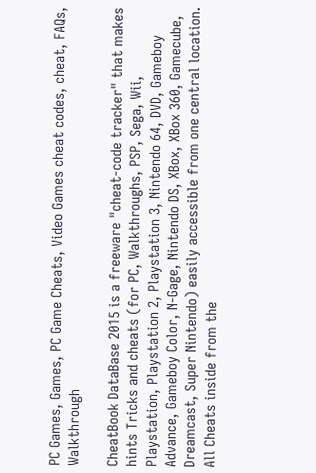PC Games, Games, PC Game Cheats, Video Games cheat codes, cheat, FAQs, Walkthrough

CheatBook DataBase 2015 is a freeware "cheat-code tracker" that makes hints Tricks and cheats (for PC, Walkthroughs, PSP, Sega, Wii, Playstation, Playstation 2, Playstation 3, Nintendo 64, DVD, Gameboy Advance, Gameboy Color, N-Gage, Nintendo DS, XBox, XBox 360, Gamecube, Dreamcast, Super Nintendo) easily accessible from one central location. All Cheats inside from the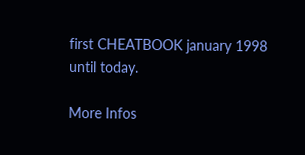first CHEATBOOK january 1998 until today.

More Infos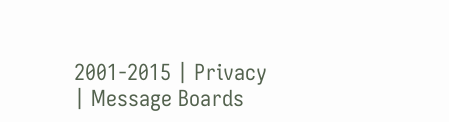2001-2015 | Privacy | Message Boards